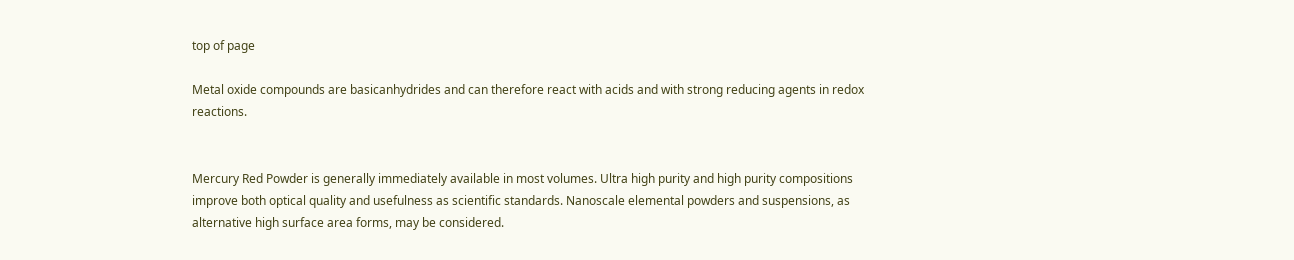top of page

Metal oxide compounds are basicanhydrides and can therefore react with acids and with strong reducing agents in redox reactions.


Mercury Red Powder is generally immediately available in most volumes. Ultra high purity and high purity compositions improve both optical quality and usefulness as scientific standards. Nanoscale elemental powders and suspensions, as alternative high surface area forms, may be considered.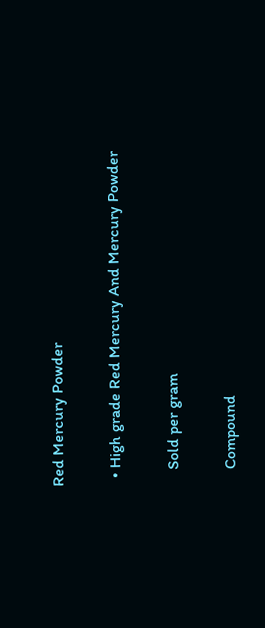Red Mercury Powder

  • High grade Red Mercury And Mercury Powder

    Sold per gram

    Compound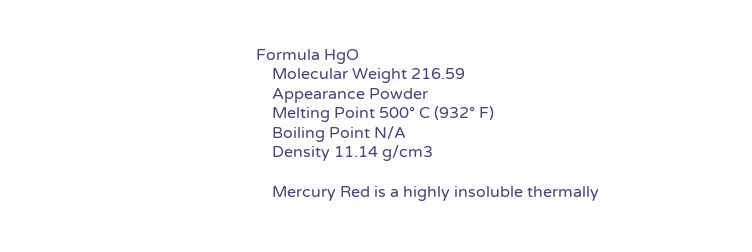Formula HgO
    Molecular Weight 216.59
    Appearance Powder
    Melting Point 500° C (932° F)
    Boiling Point N/A
    Density 11.14 g/cm3

    Mercury Red is a highly insoluble thermally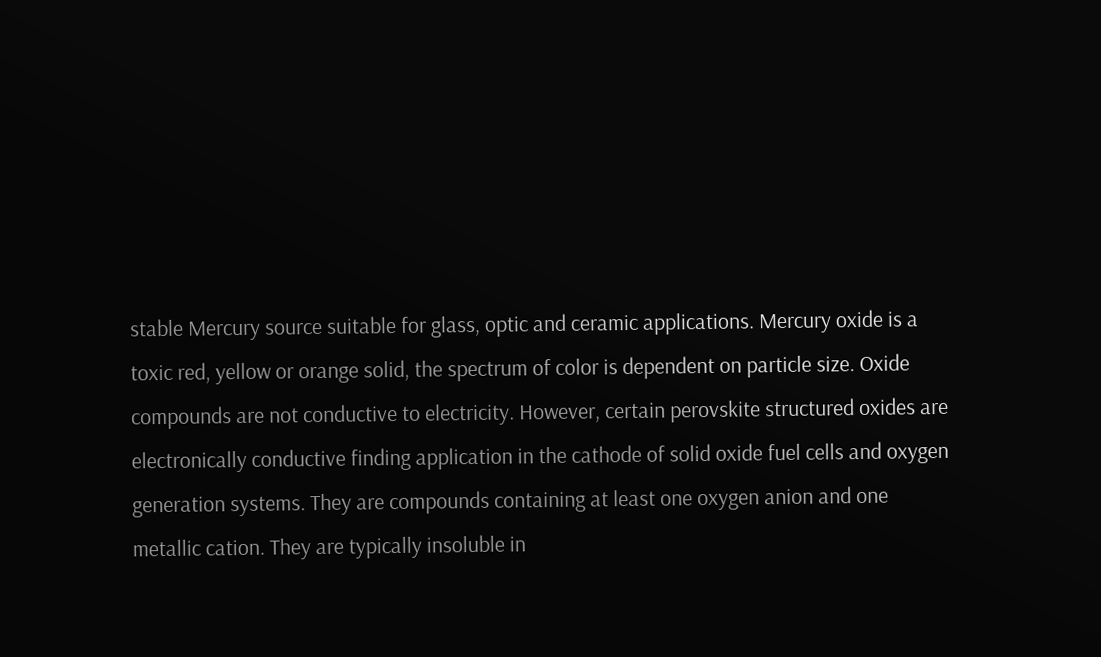stable Mercury source suitable for glass, optic and ceramic applications. Mercury oxide is a toxic red, yellow or orange solid, the spectrum of color is dependent on particle size. Oxide compounds are not conductive to electricity. However, certain perovskite structured oxides are electronically conductive finding application in the cathode of solid oxide fuel cells and oxygen generation systems. They are compounds containing at least one oxygen anion and one metallic cation. They are typically insoluble in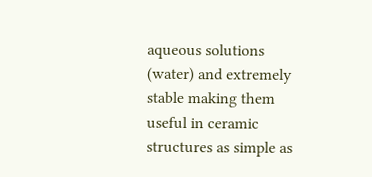aqueous solutions (water) and extremely stable making them useful in ceramic structures as simple as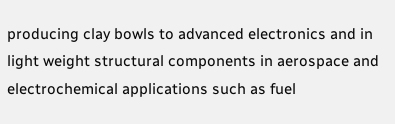producing clay bowls to advanced electronics and in light weight structural components in aerospace and electrochemical applications such as fuel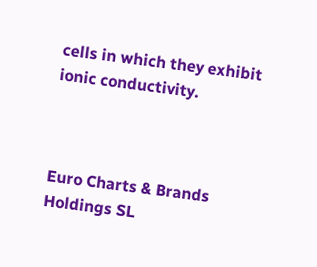cells in which they exhibit ionic conductivity.



Euro Charts & Brands Holdings SL